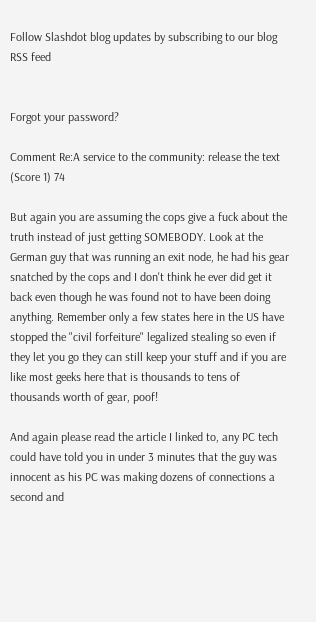Follow Slashdot blog updates by subscribing to our blog RSS feed


Forgot your password?

Comment Re:A service to the community: release the text (Score 1) 74

But again you are assuming the cops give a fuck about the truth instead of just getting SOMEBODY. Look at the German guy that was running an exit node, he had his gear snatched by the cops and I don't think he ever did get it back even though he was found not to have been doing anything. Remember only a few states here in the US have stopped the "civil forfeiture" legalized stealing so even if they let you go they can still keep your stuff and if you are like most geeks here that is thousands to tens of thousands worth of gear, poof!

And again please read the article I linked to, any PC tech could have told you in under 3 minutes that the guy was innocent as his PC was making dozens of connections a second and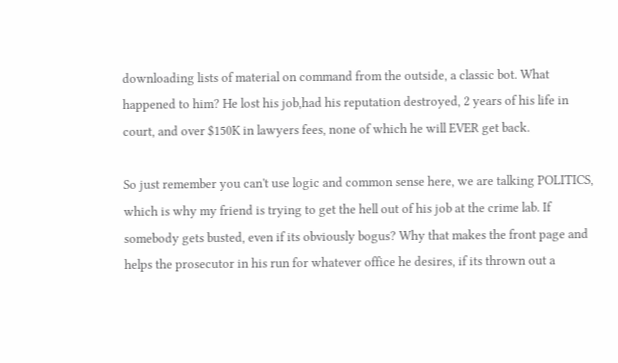downloading lists of material on command from the outside, a classic bot. What happened to him? He lost his job,had his reputation destroyed, 2 years of his life in court, and over $150K in lawyers fees, none of which he will EVER get back.

So just remember you can't use logic and common sense here, we are talking POLITICS, which is why my friend is trying to get the hell out of his job at the crime lab. If somebody gets busted, even if its obviously bogus? Why that makes the front page and helps the prosecutor in his run for whatever office he desires, if its thrown out a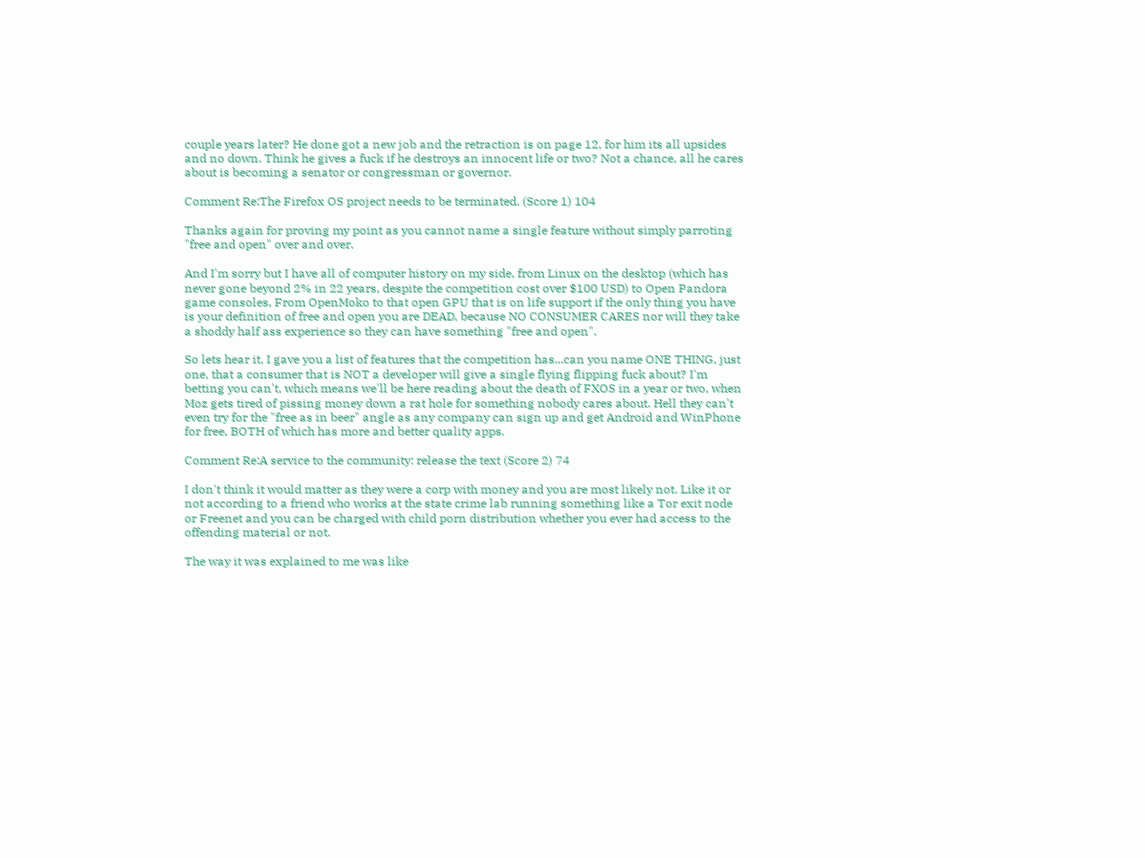couple years later? He done got a new job and the retraction is on page 12, for him its all upsides and no down. Think he gives a fuck if he destroys an innocent life or two? Not a chance, all he cares about is becoming a senator or congressman or governor.

Comment Re:The Firefox OS project needs to be terminated. (Score 1) 104

Thanks again for proving my point as you cannot name a single feature without simply parroting "free and open" over and over.

And I'm sorry but I have all of computer history on my side, from Linux on the desktop (which has never gone beyond 2% in 22 years, despite the competition cost over $100 USD) to Open Pandora game consoles, From OpenMoko to that open GPU that is on life support if the only thing you have is your definition of free and open you are DEAD, because NO CONSUMER CARES nor will they take a shoddy half ass experience so they can have something "free and open".

So lets hear it, I gave you a list of features that the competition has...can you name ONE THING, just one, that a consumer that is NOT a developer will give a single flying flipping fuck about? I'm betting you can't, which means we'll be here reading about the death of FXOS in a year or two, when Moz gets tired of pissing money down a rat hole for something nobody cares about. Hell they can't even try for the "free as in beer" angle as any company can sign up and get Android and WinPhone for free, BOTH of which has more and better quality apps.

Comment Re:A service to the community: release the text (Score 2) 74

I don't think it would matter as they were a corp with money and you are most likely not. Like it or not according to a friend who works at the state crime lab running something like a Tor exit node or Freenet and you can be charged with child porn distribution whether you ever had access to the offending material or not.

The way it was explained to me was like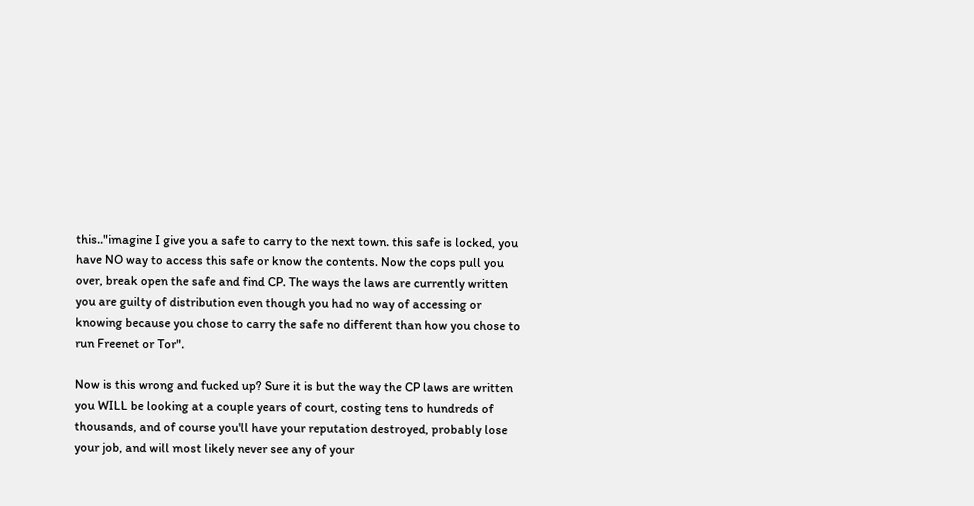this.."imagine I give you a safe to carry to the next town. this safe is locked, you have NO way to access this safe or know the contents. Now the cops pull you over, break open the safe and find CP. The ways the laws are currently written you are guilty of distribution even though you had no way of accessing or knowing because you chose to carry the safe no different than how you chose to run Freenet or Tor".

Now is this wrong and fucked up? Sure it is but the way the CP laws are written you WILL be looking at a couple years of court, costing tens to hundreds of thousands, and of course you'll have your reputation destroyed, probably lose your job, and will most likely never see any of your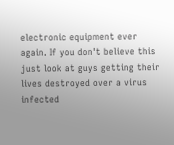electronic equipment ever again. If you don't believe this just look at guys getting their lives destroyed over a virus infected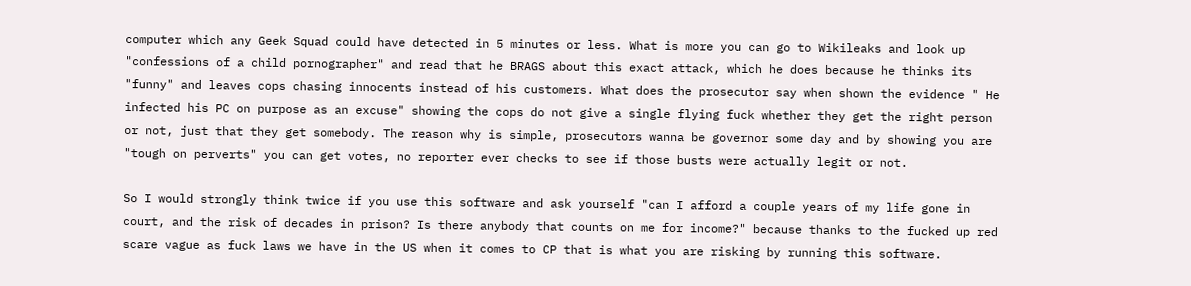computer which any Geek Squad could have detected in 5 minutes or less. What is more you can go to Wikileaks and look up "confessions of a child pornographer" and read that he BRAGS about this exact attack, which he does because he thinks its "funny" and leaves cops chasing innocents instead of his customers. What does the prosecutor say when shown the evidence " He infected his PC on purpose as an excuse" showing the cops do not give a single flying fuck whether they get the right person or not, just that they get somebody. The reason why is simple, prosecutors wanna be governor some day and by showing you are "tough on perverts" you can get votes, no reporter ever checks to see if those busts were actually legit or not.

So I would strongly think twice if you use this software and ask yourself "can I afford a couple years of my life gone in court, and the risk of decades in prison? Is there anybody that counts on me for income?" because thanks to the fucked up red scare vague as fuck laws we have in the US when it comes to CP that is what you are risking by running this software.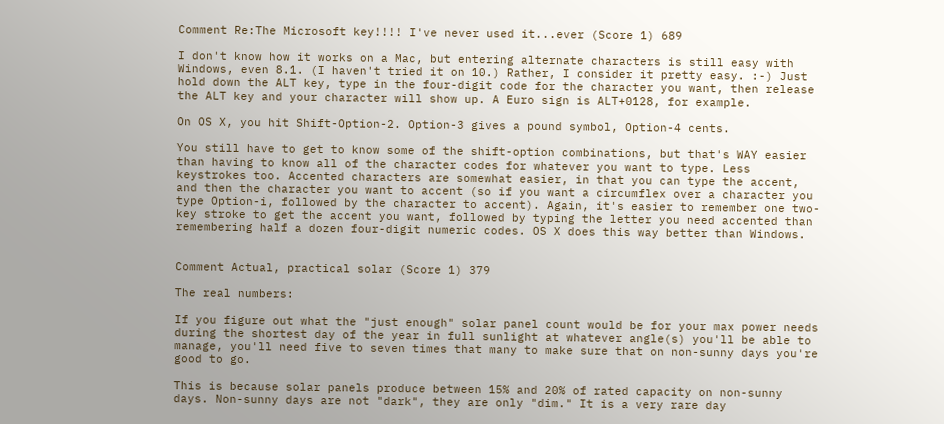Comment Re:The Microsoft key!!!! I've never used it...ever (Score 1) 689

I don't know how it works on a Mac, but entering alternate characters is still easy with Windows, even 8.1. (I haven't tried it on 10.) Rather, I consider it pretty easy. :-) Just hold down the ALT key, type in the four-digit code for the character you want, then release the ALT key and your character will show up. A Euro sign is ALT+0128, for example.

On OS X, you hit Shift-Option-2. Option-3 gives a pound symbol, Option-4 cents.

You still have to get to know some of the shift-option combinations, but that's WAY easier than having to know all of the character codes for whatever you want to type. Less keystrokes too. Accented characters are somewhat easier, in that you can type the accent, and then the character you want to accent (so if you want a circumflex over a character you type Option-i, followed by the character to accent). Again, it's easier to remember one two-key stroke to get the accent you want, followed by typing the letter you need accented than remembering half a dozen four-digit numeric codes. OS X does this way better than Windows.


Comment Actual, practical solar (Score 1) 379

The real numbers:

If you figure out what the "just enough" solar panel count would be for your max power needs during the shortest day of the year in full sunlight at whatever angle(s) you'll be able to manage, you'll need five to seven times that many to make sure that on non-sunny days you're good to go.

This is because solar panels produce between 15% and 20% of rated capacity on non-sunny days. Non-sunny days are not "dark", they are only "dim." It is a very rare day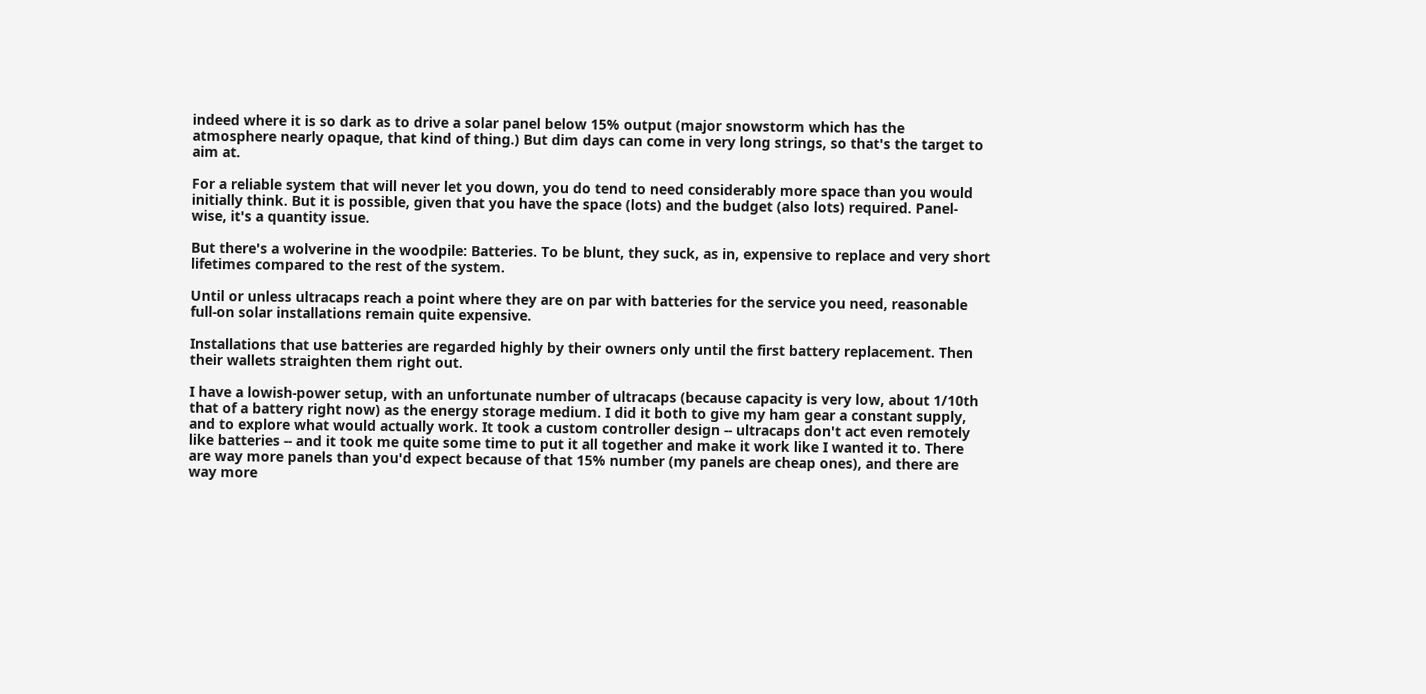indeed where it is so dark as to drive a solar panel below 15% output (major snowstorm which has the atmosphere nearly opaque, that kind of thing.) But dim days can come in very long strings, so that's the target to aim at.

For a reliable system that will never let you down, you do tend to need considerably more space than you would initially think. But it is possible, given that you have the space (lots) and the budget (also lots) required. Panel-wise, it's a quantity issue.

But there's a wolverine in the woodpile: Batteries. To be blunt, they suck, as in, expensive to replace and very short lifetimes compared to the rest of the system.

Until or unless ultracaps reach a point where they are on par with batteries for the service you need, reasonable full-on solar installations remain quite expensive.

Installations that use batteries are regarded highly by their owners only until the first battery replacement. Then their wallets straighten them right out.

I have a lowish-power setup, with an unfortunate number of ultracaps (because capacity is very low, about 1/10th that of a battery right now) as the energy storage medium. I did it both to give my ham gear a constant supply, and to explore what would actually work. It took a custom controller design -- ultracaps don't act even remotely like batteries -- and it took me quite some time to put it all together and make it work like I wanted it to. There are way more panels than you'd expect because of that 15% number (my panels are cheap ones), and there are way more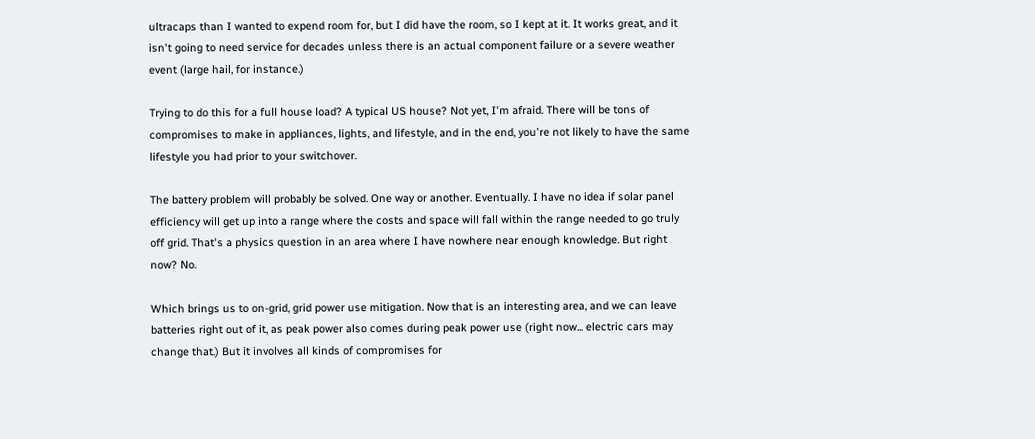ultracaps than I wanted to expend room for, but I did have the room, so I kept at it. It works great, and it isn't going to need service for decades unless there is an actual component failure or a severe weather event (large hail, for instance.)

Trying to do this for a full house load? A typical US house? Not yet, I'm afraid. There will be tons of compromises to make in appliances, lights, and lifestyle, and in the end, you're not likely to have the same lifestyle you had prior to your switchover.

The battery problem will probably be solved. One way or another. Eventually. I have no idea if solar panel efficiency will get up into a range where the costs and space will fall within the range needed to go truly off grid. That's a physics question in an area where I have nowhere near enough knowledge. But right now? No.

Which brings us to on-grid, grid power use mitigation. Now that is an interesting area, and we can leave batteries right out of it, as peak power also comes during peak power use (right now... electric cars may change that.) But it involves all kinds of compromises for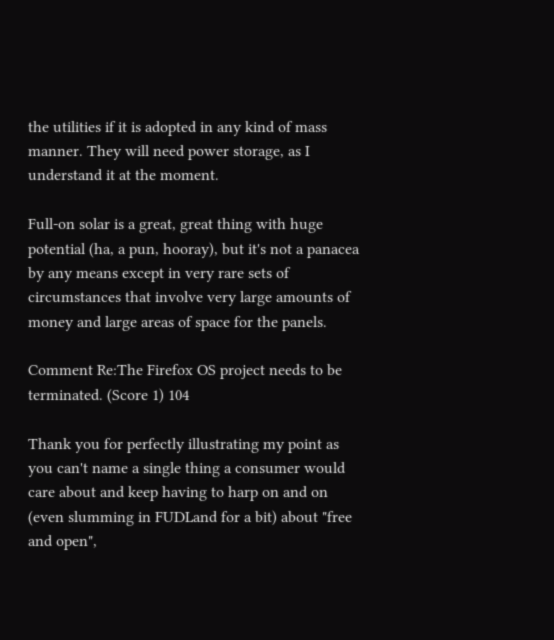the utilities if it is adopted in any kind of mass manner. They will need power storage, as I understand it at the moment.

Full-on solar is a great, great thing with huge potential (ha, a pun, hooray), but it's not a panacea by any means except in very rare sets of circumstances that involve very large amounts of money and large areas of space for the panels.

Comment Re:The Firefox OS project needs to be terminated. (Score 1) 104

Thank you for perfectly illustrating my point as you can't name a single thing a consumer would care about and keep having to harp on and on (even slumming in FUDLand for a bit) about "free and open",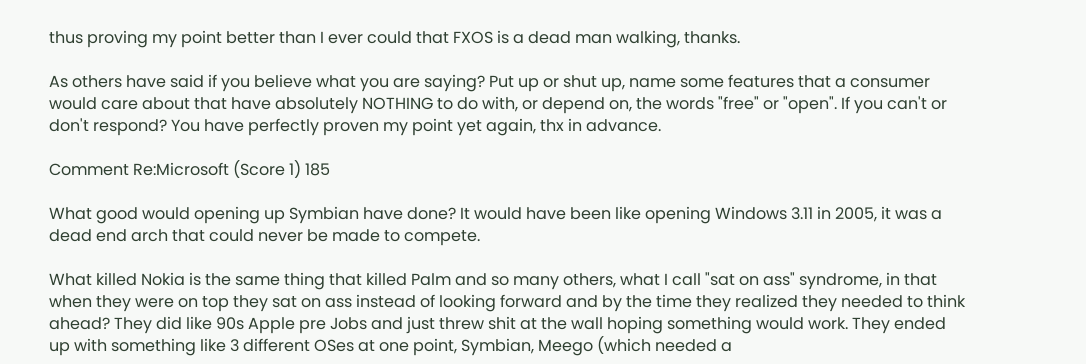thus proving my point better than I ever could that FXOS is a dead man walking, thanks.

As others have said if you believe what you are saying? Put up or shut up, name some features that a consumer would care about that have absolutely NOTHING to do with, or depend on, the words "free" or "open". If you can't or don't respond? You have perfectly proven my point yet again, thx in advance.

Comment Re:Microsoft (Score 1) 185

What good would opening up Symbian have done? It would have been like opening Windows 3.11 in 2005, it was a dead end arch that could never be made to compete.

What killed Nokia is the same thing that killed Palm and so many others, what I call "sat on ass" syndrome, in that when they were on top they sat on ass instead of looking forward and by the time they realized they needed to think ahead? They did like 90s Apple pre Jobs and just threw shit at the wall hoping something would work. They ended up with something like 3 different OSes at one point, Symbian, Meego (which needed a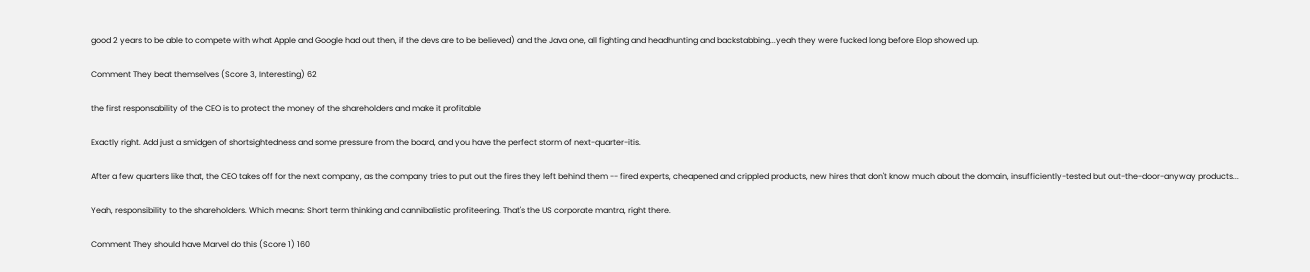good 2 years to be able to compete with what Apple and Google had out then, if the devs are to be believed) and the Java one, all fighting and headhunting and backstabbing...yeah they were fucked long before Elop showed up.

Comment They beat themselves (Score 3, Interesting) 62

the first responsability of the CEO is to protect the money of the shareholders and make it profitable

Exactly right. Add just a smidgen of shortsightedness and some pressure from the board, and you have the perfect storm of next-quarter-itis.

After a few quarters like that, the CEO takes off for the next company, as the company tries to put out the fires they left behind them -- fired experts, cheapened and crippled products, new hires that don't know much about the domain, insufficiently-tested but out-the-door-anyway products...

Yeah, responsibility to the shareholders. Which means: Short term thinking and cannibalistic profiteering. That's the US corporate mantra, right there.

Comment They should have Marvel do this (Score 1) 160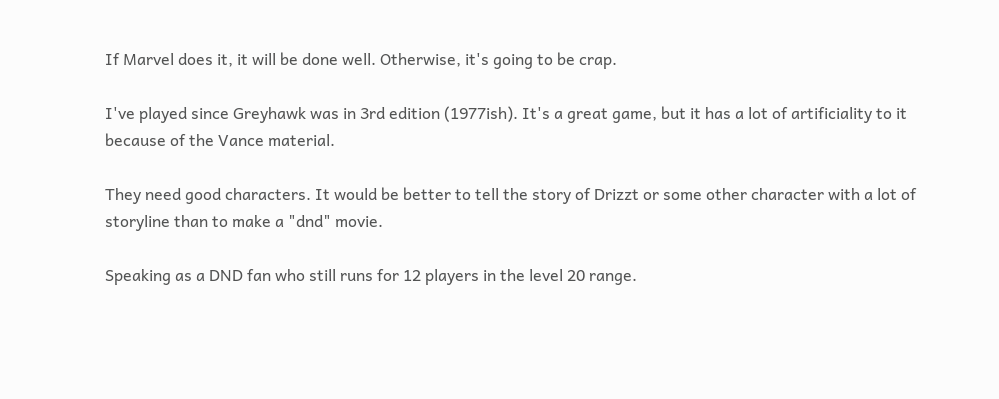If Marvel does it, it will be done well. Otherwise, it's going to be crap.

I've played since Greyhawk was in 3rd edition (1977ish). It's a great game, but it has a lot of artificiality to it because of the Vance material.

They need good characters. It would be better to tell the story of Drizzt or some other character with a lot of storyline than to make a "dnd" movie.

Speaking as a DND fan who still runs for 12 players in the level 20 range.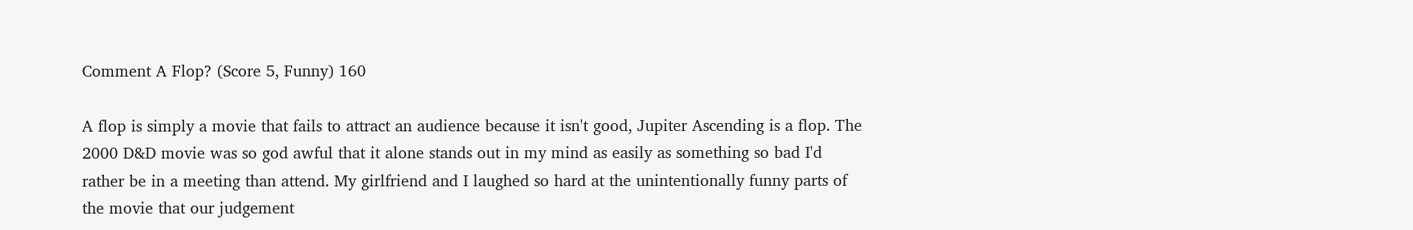Comment A Flop? (Score 5, Funny) 160

A flop is simply a movie that fails to attract an audience because it isn't good, Jupiter Ascending is a flop. The 2000 D&D movie was so god awful that it alone stands out in my mind as easily as something so bad I'd rather be in a meeting than attend. My girlfriend and I laughed so hard at the unintentionally funny parts of the movie that our judgement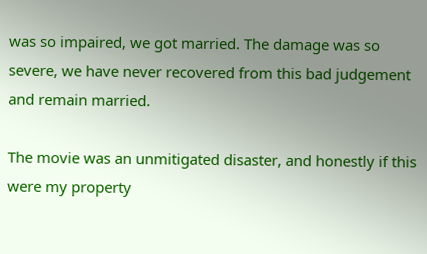was so impaired, we got married. The damage was so severe, we have never recovered from this bad judgement and remain married.

The movie was an unmitigated disaster, and honestly if this were my property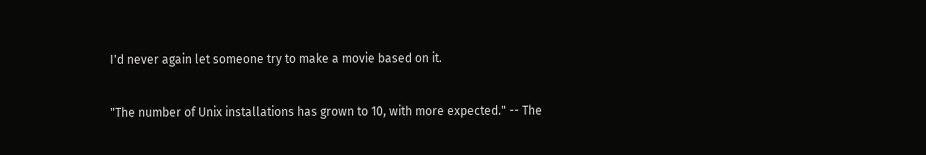I'd never again let someone try to make a movie based on it.

"The number of Unix installations has grown to 10, with more expected." -- The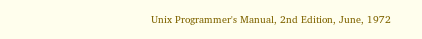Unix Programmer's Manual, 2nd Edition, June, 1972